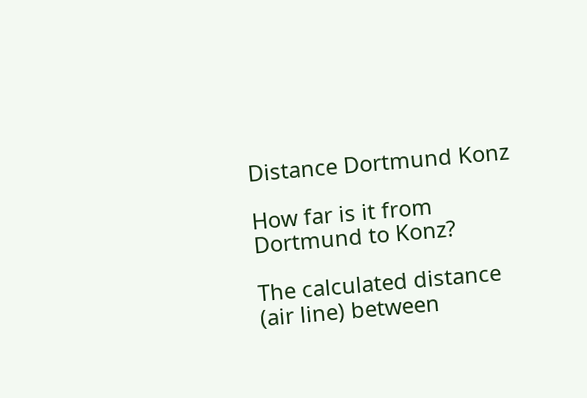Distance Dortmund Konz

How far is it from Dortmund to Konz?

The calculated distance (air line) between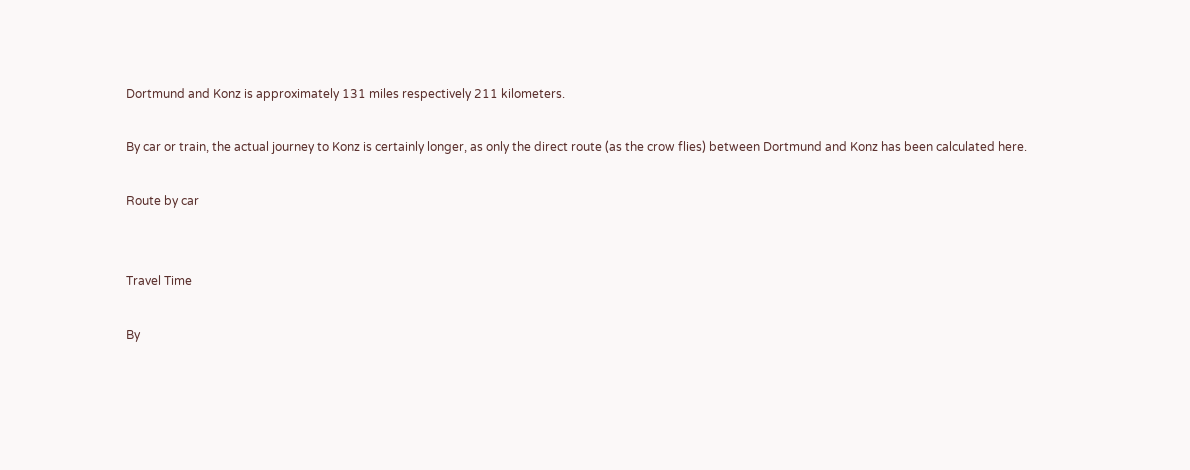Dortmund and Konz is approximately 131 miles respectively 211 kilometers.

By car or train, the actual journey to Konz is certainly longer, as only the direct route (as the crow flies) between Dortmund and Konz has been calculated here.

Route by car


Travel Time

By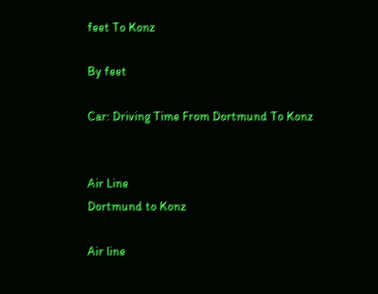feet To Konz

By feet

Car: Driving Time From Dortmund To Konz


Air Line
Dortmund to Konz

Air line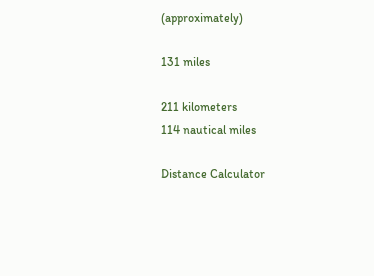(approximately)

131 miles

211 kilometers
114 nautical miles

Distance Calculator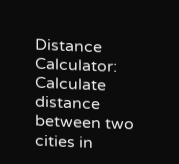Distance Calculator: Calculate distance between two cities in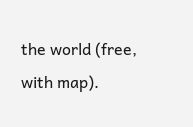the world (free, with map).